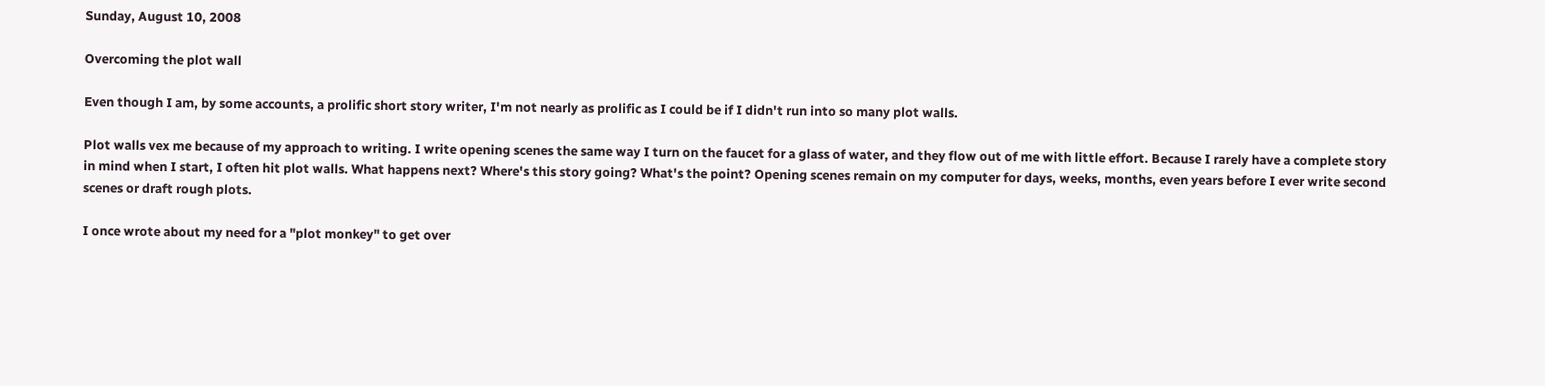Sunday, August 10, 2008

Overcoming the plot wall

Even though I am, by some accounts, a prolific short story writer, I'm not nearly as prolific as I could be if I didn't run into so many plot walls.

Plot walls vex me because of my approach to writing. I write opening scenes the same way I turn on the faucet for a glass of water, and they flow out of me with little effort. Because I rarely have a complete story in mind when I start, I often hit plot walls. What happens next? Where's this story going? What's the point? Opening scenes remain on my computer for days, weeks, months, even years before I ever write second scenes or draft rough plots.

I once wrote about my need for a "plot monkey" to get over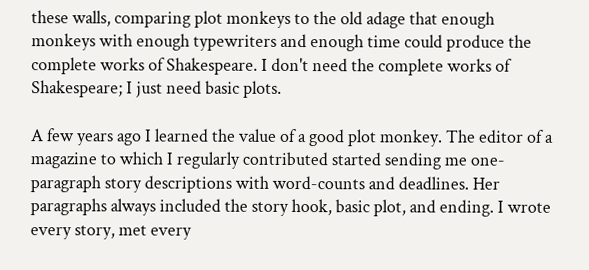these walls, comparing plot monkeys to the old adage that enough monkeys with enough typewriters and enough time could produce the complete works of Shakespeare. I don't need the complete works of Shakespeare; I just need basic plots.

A few years ago I learned the value of a good plot monkey. The editor of a magazine to which I regularly contributed started sending me one-paragraph story descriptions with word-counts and deadlines. Her paragraphs always included the story hook, basic plot, and ending. I wrote every story, met every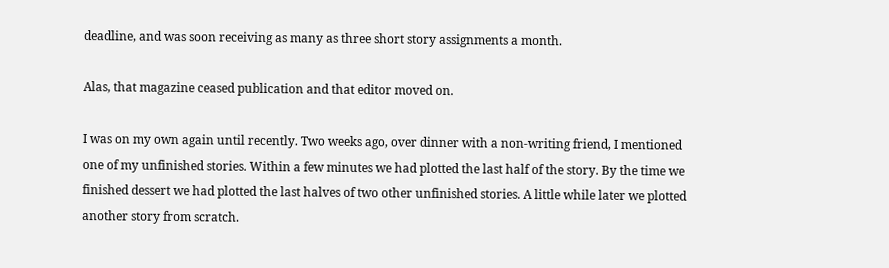deadline, and was soon receiving as many as three short story assignments a month.

Alas, that magazine ceased publication and that editor moved on.

I was on my own again until recently. Two weeks ago, over dinner with a non-writing friend, I mentioned one of my unfinished stories. Within a few minutes we had plotted the last half of the story. By the time we finished dessert we had plotted the last halves of two other unfinished stories. A little while later we plotted another story from scratch.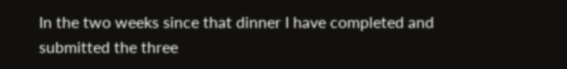In the two weeks since that dinner I have completed and submitted the three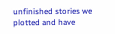unfinished stories we plotted and have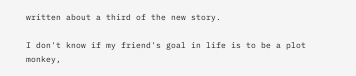written about a third of the new story.

I don't know if my friend's goal in life is to be a plot monkey,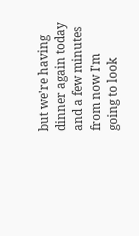but we're having dinner again today and a few minutes from now I'm going to look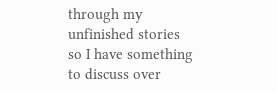through my unfinished stories so I have something to discuss over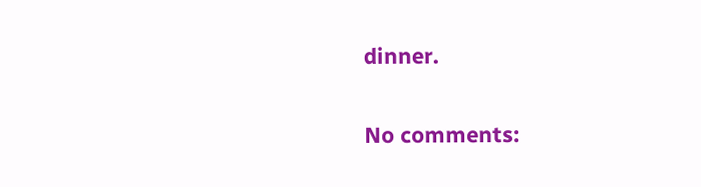dinner.

No comments: